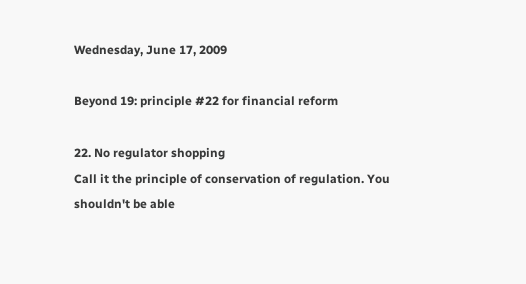Wednesday, June 17, 2009

Beyond 19: principle #22 for financial reform

22. No regulator shopping
Call it the principle of conservation of regulation. You shouldn't be able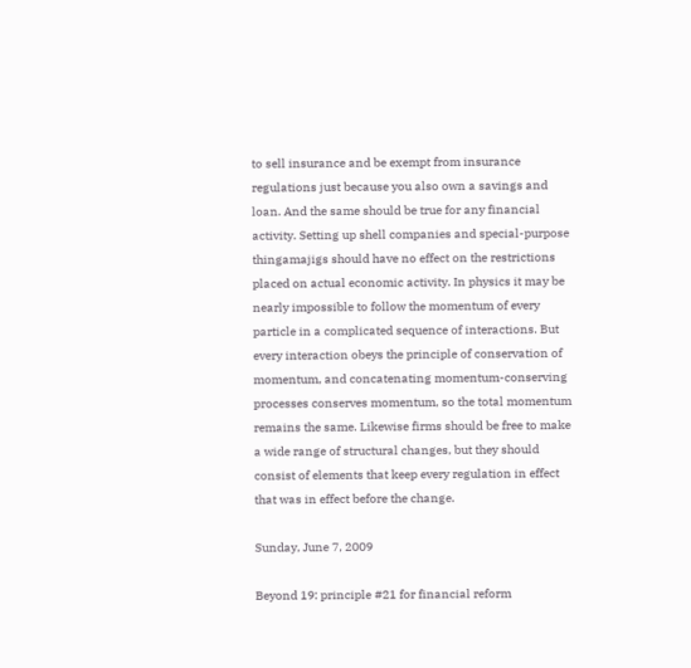to sell insurance and be exempt from insurance regulations just because you also own a savings and loan. And the same should be true for any financial activity. Setting up shell companies and special-purpose thingamajigs should have no effect on the restrictions placed on actual economic activity. In physics it may be nearly impossible to follow the momentum of every particle in a complicated sequence of interactions. But every interaction obeys the principle of conservation of momentum, and concatenating momentum-conserving processes conserves momentum, so the total momentum remains the same. Likewise firms should be free to make a wide range of structural changes, but they should consist of elements that keep every regulation in effect that was in effect before the change.

Sunday, June 7, 2009

Beyond 19: principle #21 for financial reform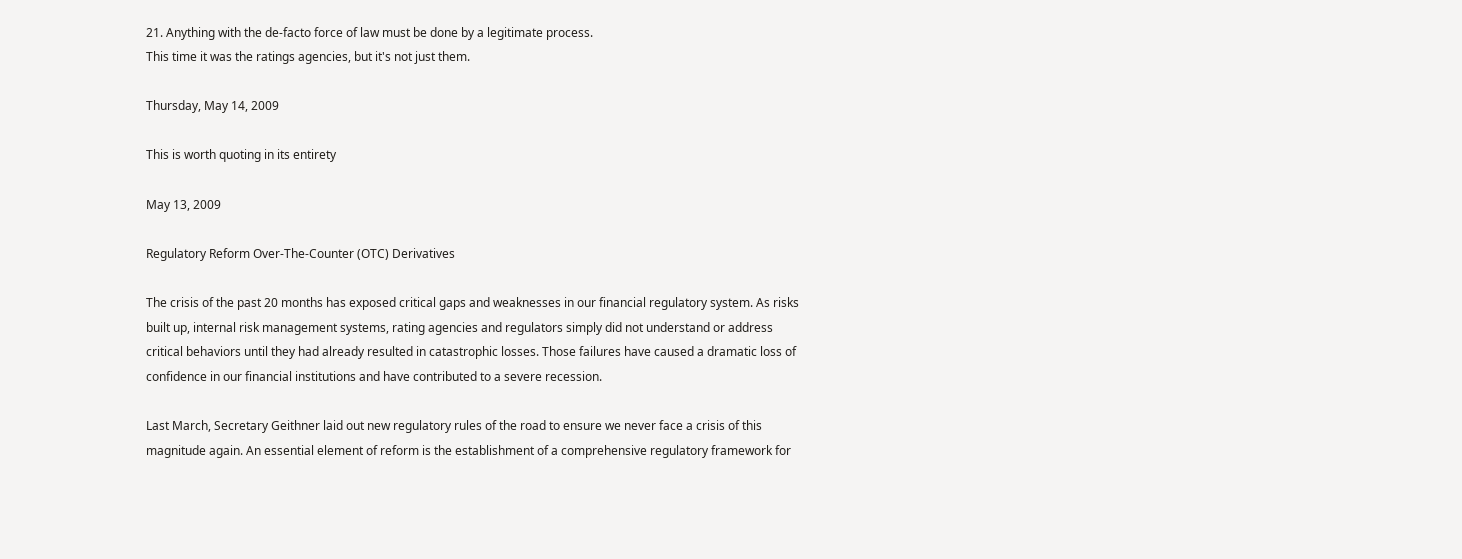21. Anything with the de-facto force of law must be done by a legitimate process.
This time it was the ratings agencies, but it's not just them.

Thursday, May 14, 2009

This is worth quoting in its entirety

May 13, 2009

Regulatory Reform Over-The-Counter (OTC) Derivatives

The crisis of the past 20 months has exposed critical gaps and weaknesses in our financial regulatory system. As risks built up, internal risk management systems, rating agencies and regulators simply did not understand or address critical behaviors until they had already resulted in catastrophic losses. Those failures have caused a dramatic loss of confidence in our financial institutions and have contributed to a severe recession.

Last March, Secretary Geithner laid out new regulatory rules of the road to ensure we never face a crisis of this magnitude again. An essential element of reform is the establishment of a comprehensive regulatory framework for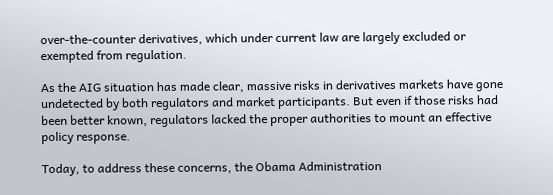over-the-counter derivatives, which under current law are largely excluded or exempted from regulation.

As the AIG situation has made clear, massive risks in derivatives markets have gone undetected by both regulators and market participants. But even if those risks had been better known, regulators lacked the proper authorities to mount an effective policy response.

Today, to address these concerns, the Obama Administration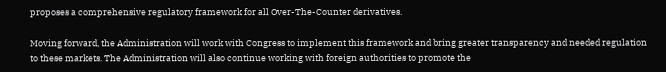proposes a comprehensive regulatory framework for all Over-The-Counter derivatives.

Moving forward, the Administration will work with Congress to implement this framework and bring greater transparency and needed regulation to these markets. The Administration will also continue working with foreign authorities to promote the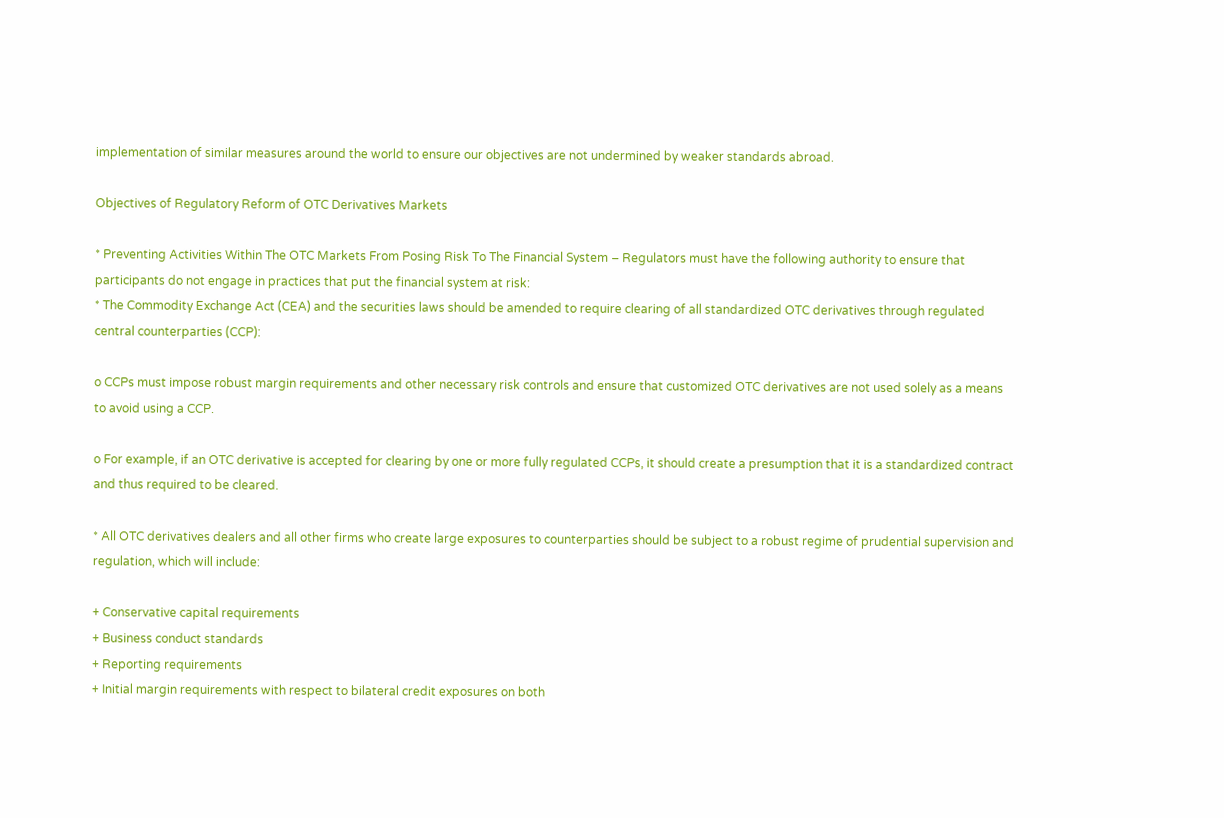implementation of similar measures around the world to ensure our objectives are not undermined by weaker standards abroad.

Objectives of Regulatory Reform of OTC Derivatives Markets

* Preventing Activities Within The OTC Markets From Posing Risk To The Financial System – Regulators must have the following authority to ensure that participants do not engage in practices that put the financial system at risk:
* The Commodity Exchange Act (CEA) and the securities laws should be amended to require clearing of all standardized OTC derivatives through regulated central counterparties (CCP):

o CCPs must impose robust margin requirements and other necessary risk controls and ensure that customized OTC derivatives are not used solely as a means to avoid using a CCP.

o For example, if an OTC derivative is accepted for clearing by one or more fully regulated CCPs, it should create a presumption that it is a standardized contract and thus required to be cleared.

* All OTC derivatives dealers and all other firms who create large exposures to counterparties should be subject to a robust regime of prudential supervision and regulation, which will include:

+ Conservative capital requirements
+ Business conduct standards
+ Reporting requirements
+ Initial margin requirements with respect to bilateral credit exposures on both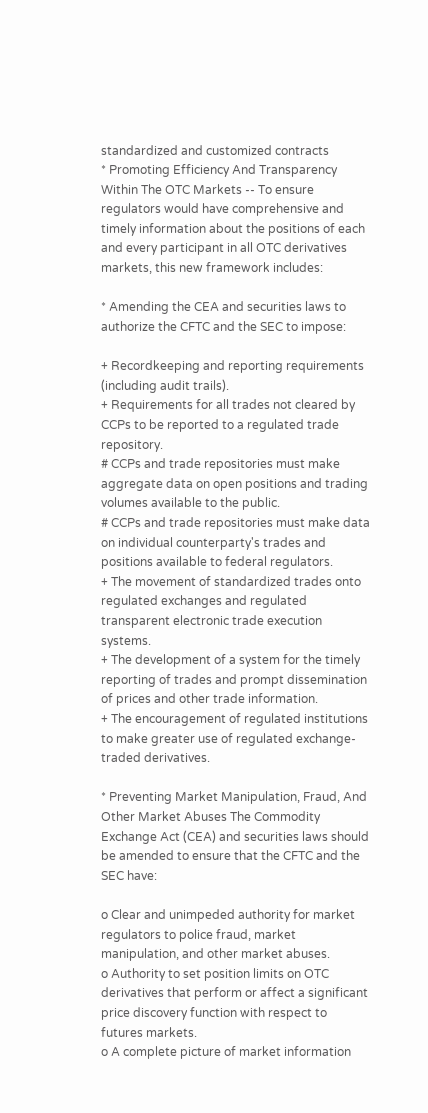standardized and customized contracts
* Promoting Efficiency And Transparency Within The OTC Markets -- To ensure regulators would have comprehensive and timely information about the positions of each and every participant in all OTC derivatives markets, this new framework includes:

* Amending the CEA and securities laws to authorize the CFTC and the SEC to impose:

+ Recordkeeping and reporting requirements (including audit trails).
+ Requirements for all trades not cleared by CCPs to be reported to a regulated trade repository.
# CCPs and trade repositories must make aggregate data on open positions and trading volumes available to the public.
# CCPs and trade repositories must make data on individual counterparty's trades and positions available to federal regulators.
+ The movement of standardized trades onto regulated exchanges and regulated transparent electronic trade execution systems.
+ The development of a system for the timely reporting of trades and prompt dissemination of prices and other trade information.
+ The encouragement of regulated institutions to make greater use of regulated exchange-traded derivatives.

* Preventing Market Manipulation, Fraud, And Other Market Abuses The Commodity Exchange Act (CEA) and securities laws should be amended to ensure that the CFTC and the SEC have:

o Clear and unimpeded authority for market regulators to police fraud, market manipulation, and other market abuses.
o Authority to set position limits on OTC derivatives that perform or affect a significant price discovery function with respect to futures markets.
o A complete picture of market information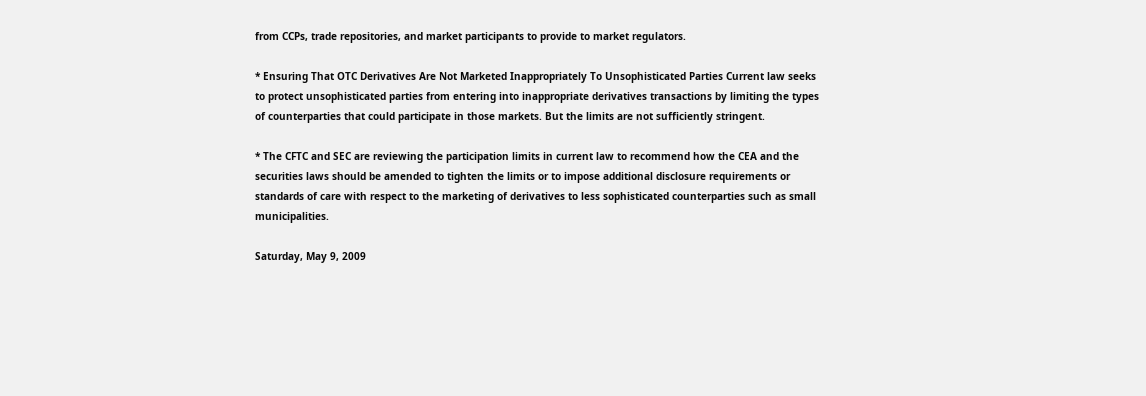from CCPs, trade repositories, and market participants to provide to market regulators.

* Ensuring That OTC Derivatives Are Not Marketed Inappropriately To Unsophisticated Parties Current law seeks to protect unsophisticated parties from entering into inappropriate derivatives transactions by limiting the types of counterparties that could participate in those markets. But the limits are not sufficiently stringent.

* The CFTC and SEC are reviewing the participation limits in current law to recommend how the CEA and the securities laws should be amended to tighten the limits or to impose additional disclosure requirements or standards of care with respect to the marketing of derivatives to less sophisticated counterparties such as small municipalities.

Saturday, May 9, 2009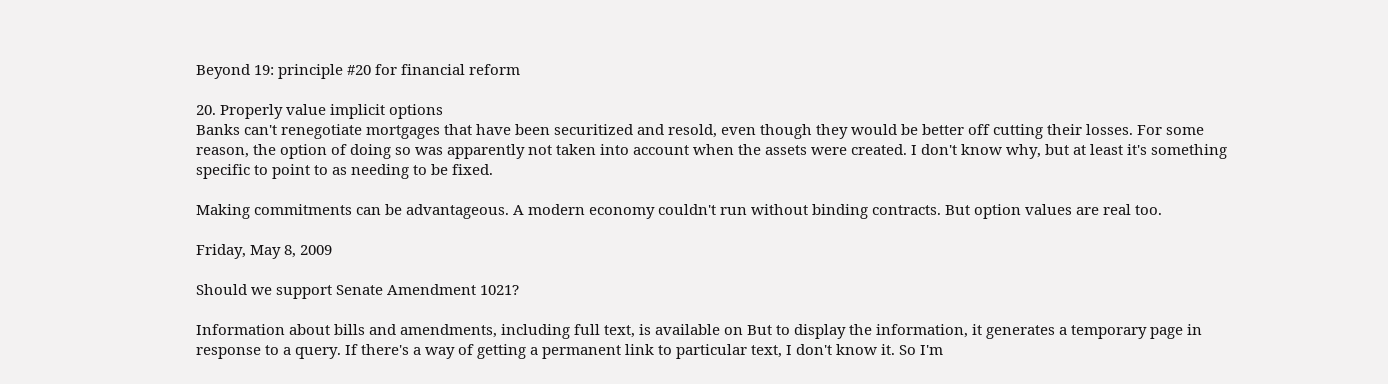Beyond 19: principle #20 for financial reform

20. Properly value implicit options
Banks can't renegotiate mortgages that have been securitized and resold, even though they would be better off cutting their losses. For some reason, the option of doing so was apparently not taken into account when the assets were created. I don't know why, but at least it's something specific to point to as needing to be fixed.

Making commitments can be advantageous. A modern economy couldn't run without binding contracts. But option values are real too.

Friday, May 8, 2009

Should we support Senate Amendment 1021?

Information about bills and amendments, including full text, is available on But to display the information, it generates a temporary page in response to a query. If there's a way of getting a permanent link to particular text, I don't know it. So I'm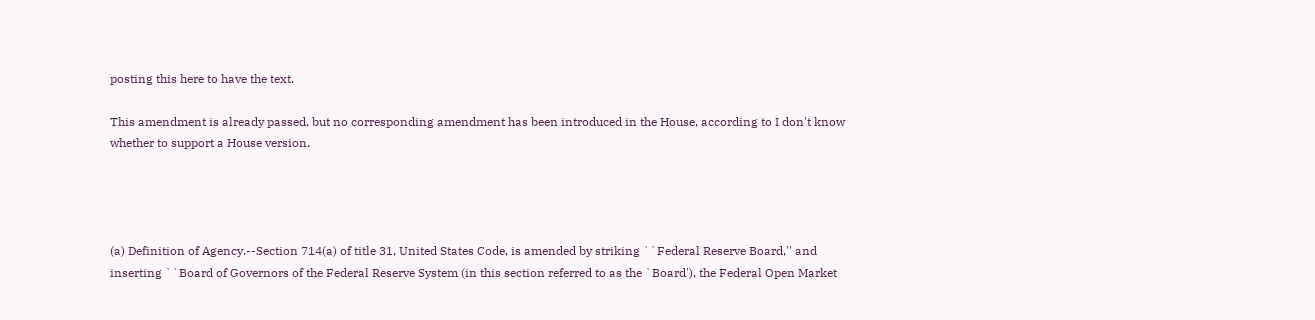posting this here to have the text.

This amendment is already passed, but no corresponding amendment has been introduced in the House, according to I don't know whether to support a House version.




(a) Definition of Agency.--Section 714(a) of title 31, United States Code, is amended by striking ``Federal Reserve Board,'' and inserting ``Board of Governors of the Federal Reserve System (in this section referred to as the `Board'), the Federal Open Market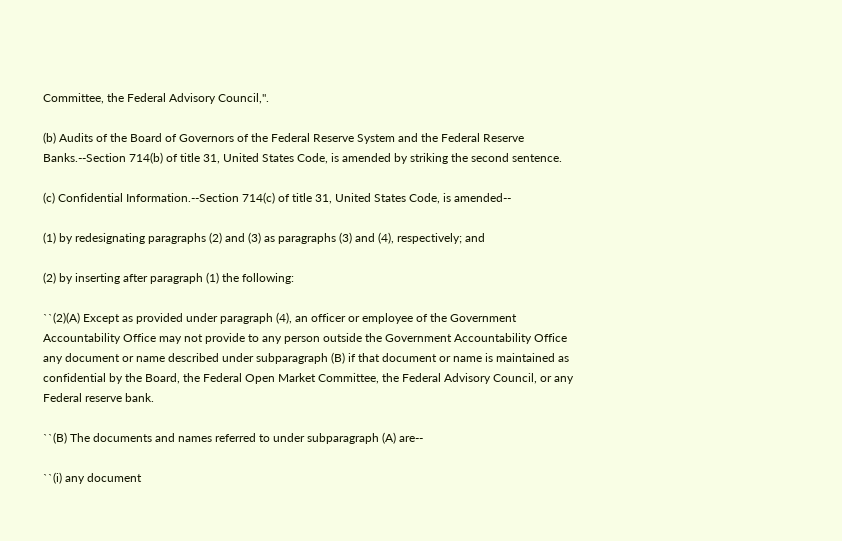Committee, the Federal Advisory Council,''.

(b) Audits of the Board of Governors of the Federal Reserve System and the Federal Reserve Banks.--Section 714(b) of title 31, United States Code, is amended by striking the second sentence.

(c) Confidential Information.--Section 714(c) of title 31, United States Code, is amended--

(1) by redesignating paragraphs (2) and (3) as paragraphs (3) and (4), respectively; and

(2) by inserting after paragraph (1) the following:

``(2)(A) Except as provided under paragraph (4), an officer or employee of the Government Accountability Office may not provide to any person outside the Government Accountability Office any document or name described under subparagraph (B) if that document or name is maintained as confidential by the Board, the Federal Open Market Committee, the Federal Advisory Council, or any Federal reserve bank.

``(B) The documents and names referred to under subparagraph (A) are--

``(i) any document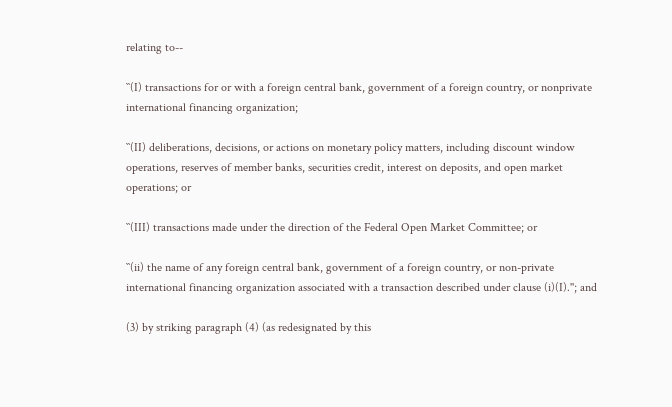relating to--

``(I) transactions for or with a foreign central bank, government of a foreign country, or nonprivate international financing organization;

``(II) deliberations, decisions, or actions on monetary policy matters, including discount window operations, reserves of member banks, securities credit, interest on deposits, and open market operations; or

``(III) transactions made under the direction of the Federal Open Market Committee; or

``(ii) the name of any foreign central bank, government of a foreign country, or non-private international financing organization associated with a transaction described under clause (i)(I).''; and

(3) by striking paragraph (4) (as redesignated by this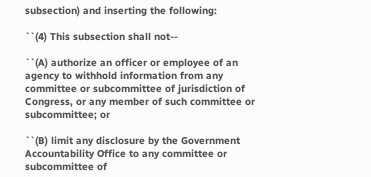subsection) and inserting the following:

``(4) This subsection shall not--

``(A) authorize an officer or employee of an agency to withhold information from any committee or subcommittee of jurisdiction of Congress, or any member of such committee or subcommittee; or

``(B) limit any disclosure by the Government Accountability Office to any committee or subcommittee of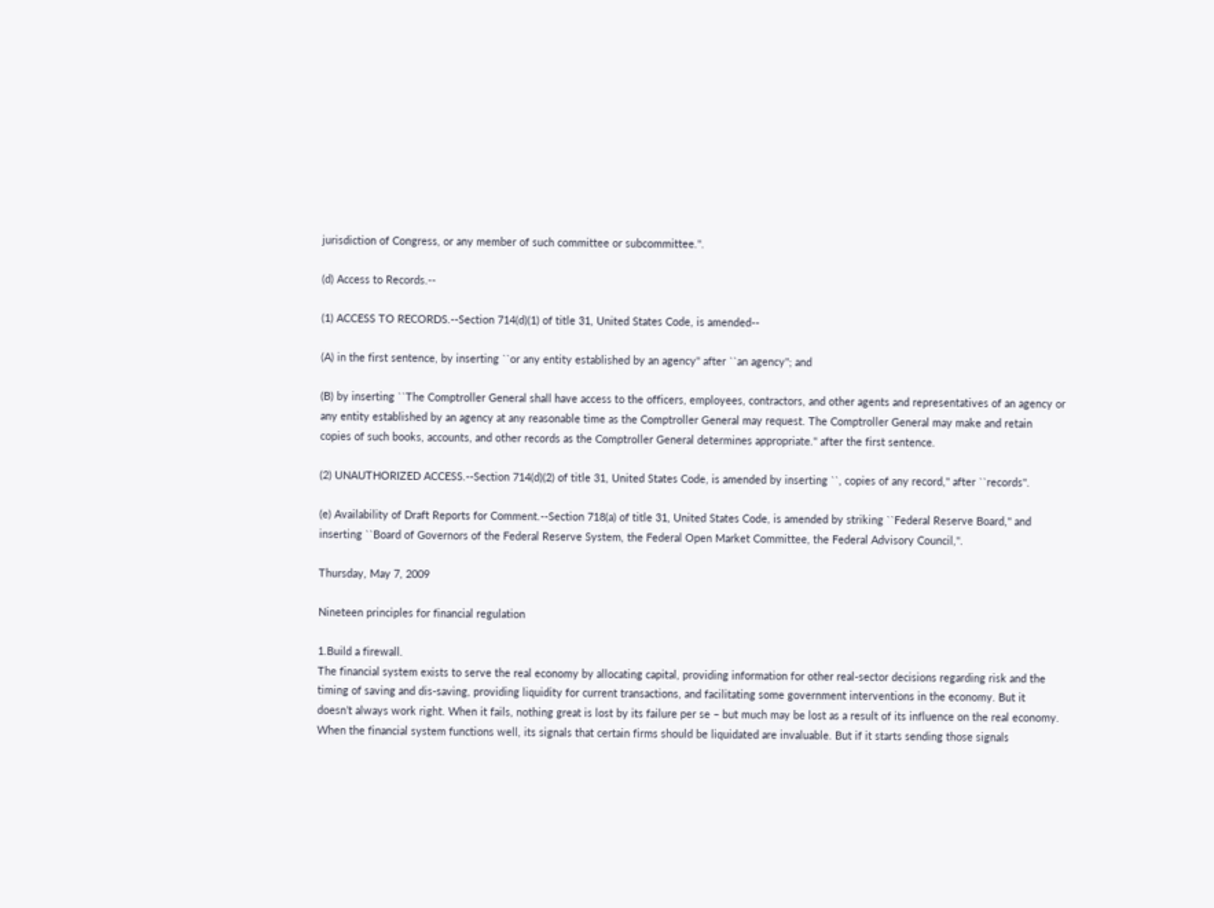jurisdiction of Congress, or any member of such committee or subcommittee.''.

(d) Access to Records.--

(1) ACCESS TO RECORDS.--Section 714(d)(1) of title 31, United States Code, is amended--

(A) in the first sentence, by inserting ``or any entity established by an agency'' after ``an agency''; and

(B) by inserting ``The Comptroller General shall have access to the officers, employees, contractors, and other agents and representatives of an agency or any entity established by an agency at any reasonable time as the Comptroller General may request. The Comptroller General may make and retain copies of such books, accounts, and other records as the Comptroller General determines appropriate.'' after the first sentence.

(2) UNAUTHORIZED ACCESS.--Section 714(d)(2) of title 31, United States Code, is amended by inserting ``, copies of any record,'' after ``records''.

(e) Availability of Draft Reports for Comment.--Section 718(a) of title 31, United States Code, is amended by striking ``Federal Reserve Board,'' and inserting ``Board of Governors of the Federal Reserve System, the Federal Open Market Committee, the Federal Advisory Council,''.

Thursday, May 7, 2009

Nineteen principles for financial regulation

1.Build a firewall.
The financial system exists to serve the real economy by allocating capital, providing information for other real-sector decisions regarding risk and the timing of saving and dis-saving, providing liquidity for current transactions, and facilitating some government interventions in the economy. But it doesn’t always work right. When it fails, nothing great is lost by its failure per se – but much may be lost as a result of its influence on the real economy. When the financial system functions well, its signals that certain firms should be liquidated are invaluable. But if it starts sending those signals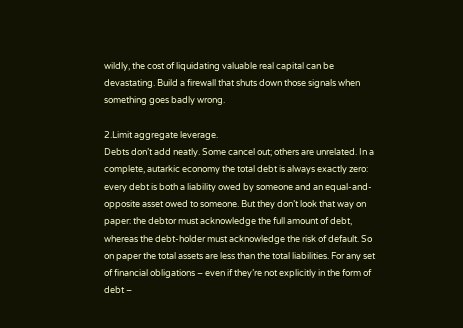wildly, the cost of liquidating valuable real capital can be devastating. Build a firewall that shuts down those signals when something goes badly wrong.

2.Limit aggregate leverage.
Debts don’t add neatly. Some cancel out; others are unrelated. In a complete, autarkic economy the total debt is always exactly zero: every debt is both a liability owed by someone and an equal-and-opposite asset owed to someone. But they don’t look that way on paper: the debtor must acknowledge the full amount of debt, whereas the debt-holder must acknowledge the risk of default. So on paper the total assets are less than the total liabilities. For any set of financial obligations – even if they’re not explicitly in the form of debt –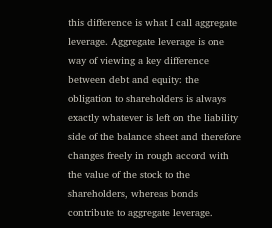this difference is what I call aggregate leverage. Aggregate leverage is one way of viewing a key difference between debt and equity: the obligation to shareholders is always exactly whatever is left on the liability side of the balance sheet and therefore changes freely in rough accord with the value of the stock to the shareholders, whereas bonds contribute to aggregate leverage.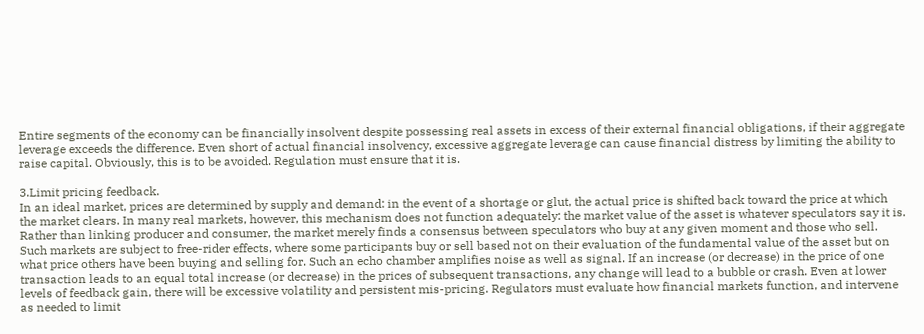Entire segments of the economy can be financially insolvent despite possessing real assets in excess of their external financial obligations, if their aggregate leverage exceeds the difference. Even short of actual financial insolvency, excessive aggregate leverage can cause financial distress by limiting the ability to raise capital. Obviously, this is to be avoided. Regulation must ensure that it is.

3.Limit pricing feedback.
In an ideal market, prices are determined by supply and demand: in the event of a shortage or glut, the actual price is shifted back toward the price at which the market clears. In many real markets, however, this mechanism does not function adequately: the market value of the asset is whatever speculators say it is. Rather than linking producer and consumer, the market merely finds a consensus between speculators who buy at any given moment and those who sell. Such markets are subject to free-rider effects, where some participants buy or sell based not on their evaluation of the fundamental value of the asset but on what price others have been buying and selling for. Such an echo chamber amplifies noise as well as signal. If an increase (or decrease) in the price of one transaction leads to an equal total increase (or decrease) in the prices of subsequent transactions, any change will lead to a bubble or crash. Even at lower levels of feedback gain, there will be excessive volatility and persistent mis-pricing. Regulators must evaluate how financial markets function, and intervene as needed to limit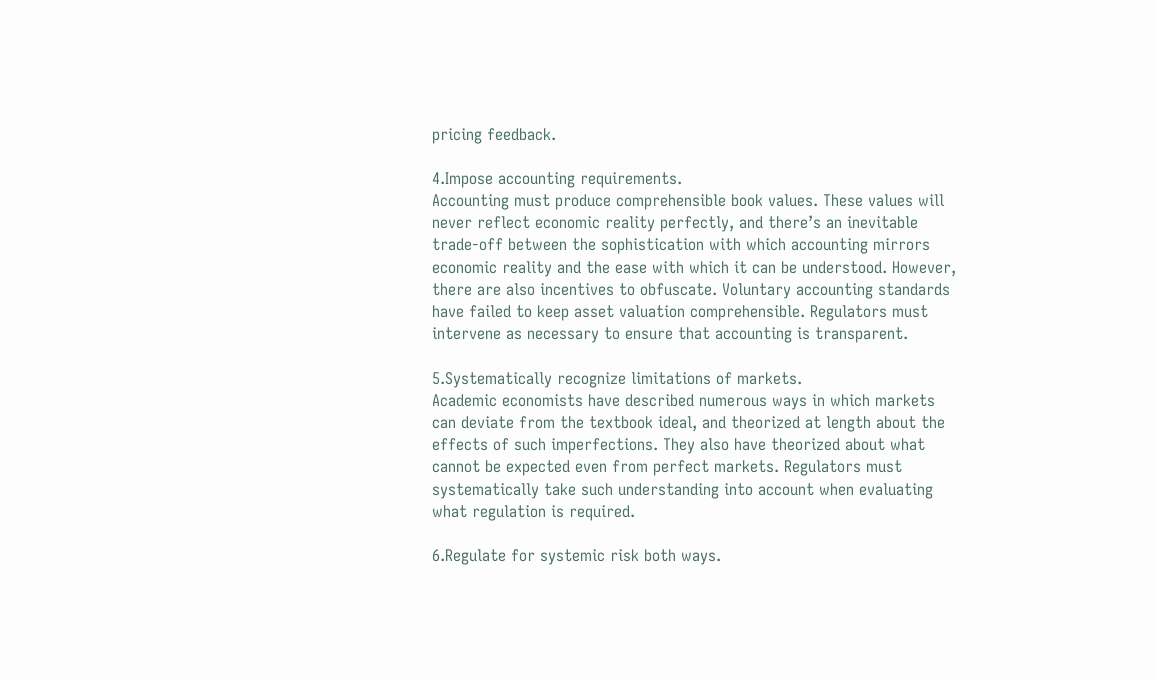pricing feedback.

4.Impose accounting requirements.
Accounting must produce comprehensible book values. These values will never reflect economic reality perfectly, and there’s an inevitable trade-off between the sophistication with which accounting mirrors economic reality and the ease with which it can be understood. However, there are also incentives to obfuscate. Voluntary accounting standards have failed to keep asset valuation comprehensible. Regulators must intervene as necessary to ensure that accounting is transparent.

5.Systematically recognize limitations of markets.
Academic economists have described numerous ways in which markets can deviate from the textbook ideal, and theorized at length about the effects of such imperfections. They also have theorized about what cannot be expected even from perfect markets. Regulators must systematically take such understanding into account when evaluating what regulation is required.

6.Regulate for systemic risk both ways.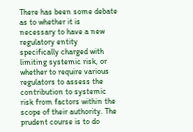There has been some debate as to whether it is necessary to have a new regulatory entity specifically charged with limiting systemic risk, or whether to require various regulators to assess the contribution to systemic risk from factors within the scope of their authority. The prudent course is to do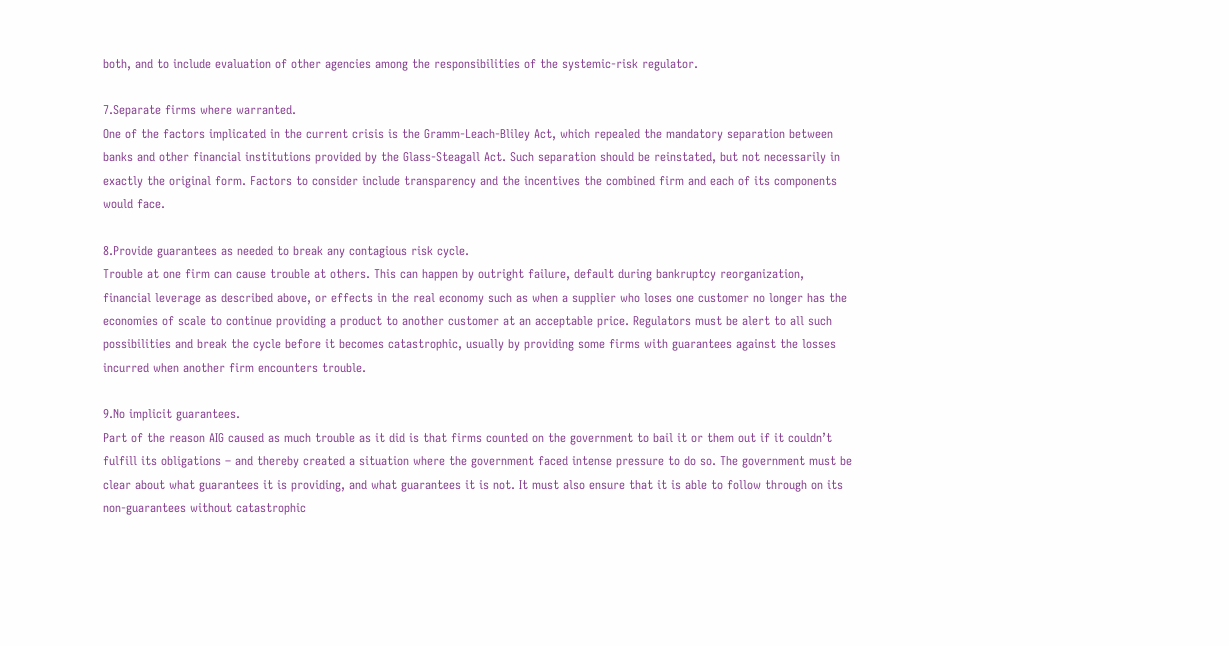both, and to include evaluation of other agencies among the responsibilities of the systemic-risk regulator.

7.Separate firms where warranted.
One of the factors implicated in the current crisis is the Gramm-Leach-Bliley Act, which repealed the mandatory separation between banks and other financial institutions provided by the Glass-Steagall Act. Such separation should be reinstated, but not necessarily in exactly the original form. Factors to consider include transparency and the incentives the combined firm and each of its components would face.

8.Provide guarantees as needed to break any contagious risk cycle.
Trouble at one firm can cause trouble at others. This can happen by outright failure, default during bankruptcy reorganization, financial leverage as described above, or effects in the real economy such as when a supplier who loses one customer no longer has the economies of scale to continue providing a product to another customer at an acceptable price. Regulators must be alert to all such possibilities and break the cycle before it becomes catastrophic, usually by providing some firms with guarantees against the losses incurred when another firm encounters trouble.

9.No implicit guarantees.
Part of the reason AIG caused as much trouble as it did is that firms counted on the government to bail it or them out if it couldn’t fulfill its obligations – and thereby created a situation where the government faced intense pressure to do so. The government must be clear about what guarantees it is providing, and what guarantees it is not. It must also ensure that it is able to follow through on its non-guarantees without catastrophic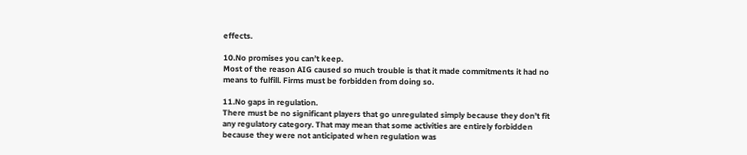effects.

10.No promises you can’t keep.
Most of the reason AIG caused so much trouble is that it made commitments it had no means to fulfill. Firms must be forbidden from doing so.

11.No gaps in regulation.
There must be no significant players that go unregulated simply because they don’t fit any regulatory category. That may mean that some activities are entirely forbidden because they were not anticipated when regulation was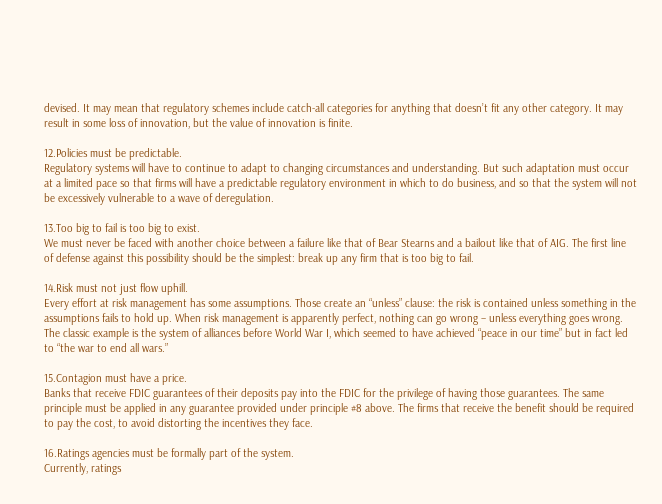devised. It may mean that regulatory schemes include catch-all categories for anything that doesn’t fit any other category. It may result in some loss of innovation, but the value of innovation is finite.

12.Policies must be predictable.
Regulatory systems will have to continue to adapt to changing circumstances and understanding. But such adaptation must occur at a limited pace so that firms will have a predictable regulatory environment in which to do business, and so that the system will not be excessively vulnerable to a wave of deregulation.

13.Too big to fail is too big to exist.
We must never be faced with another choice between a failure like that of Bear Stearns and a bailout like that of AIG. The first line of defense against this possibility should be the simplest: break up any firm that is too big to fail.

14.Risk must not just flow uphill.
Every effort at risk management has some assumptions. Those create an “unless” clause: the risk is contained unless something in the assumptions fails to hold up. When risk management is apparently perfect, nothing can go wrong – unless everything goes wrong. The classic example is the system of alliances before World War I, which seemed to have achieved “peace in our time” but in fact led to “the war to end all wars.”

15.Contagion must have a price.
Banks that receive FDIC guarantees of their deposits pay into the FDIC for the privilege of having those guarantees. The same principle must be applied in any guarantee provided under principle #8 above. The firms that receive the benefit should be required to pay the cost, to avoid distorting the incentives they face.

16.Ratings agencies must be formally part of the system.
Currently, ratings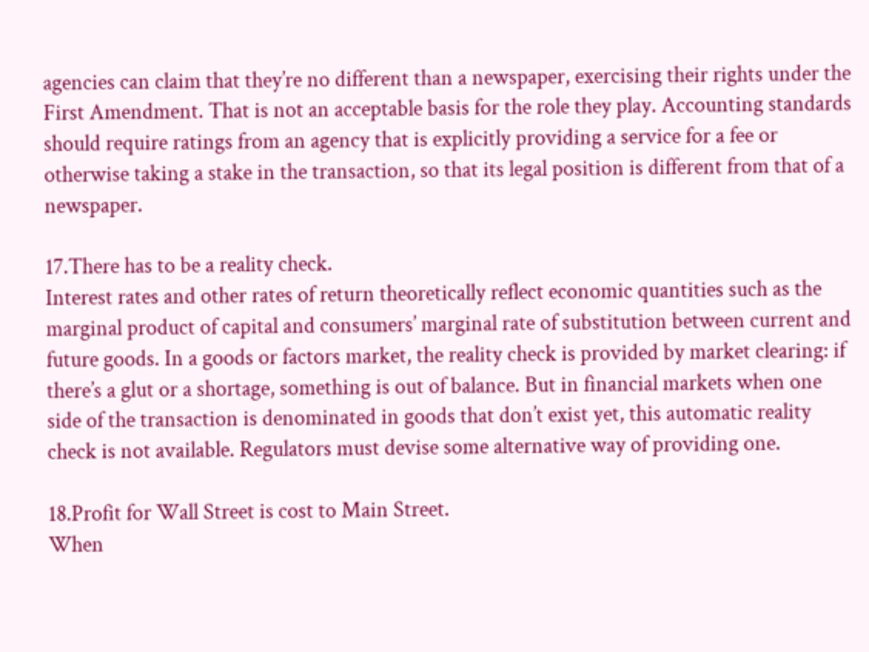agencies can claim that they’re no different than a newspaper, exercising their rights under the First Amendment. That is not an acceptable basis for the role they play. Accounting standards should require ratings from an agency that is explicitly providing a service for a fee or otherwise taking a stake in the transaction, so that its legal position is different from that of a newspaper.

17.There has to be a reality check.
Interest rates and other rates of return theoretically reflect economic quantities such as the marginal product of capital and consumers’ marginal rate of substitution between current and future goods. In a goods or factors market, the reality check is provided by market clearing: if there’s a glut or a shortage, something is out of balance. But in financial markets when one side of the transaction is denominated in goods that don’t exist yet, this automatic reality check is not available. Regulators must devise some alternative way of providing one.

18.Profit for Wall Street is cost to Main Street.
When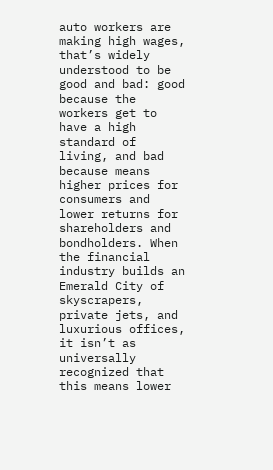auto workers are making high wages, that’s widely understood to be good and bad: good because the workers get to have a high standard of living, and bad because means higher prices for consumers and lower returns for shareholders and bondholders. When the financial industry builds an Emerald City of skyscrapers, private jets, and luxurious offices, it isn’t as universally recognized that this means lower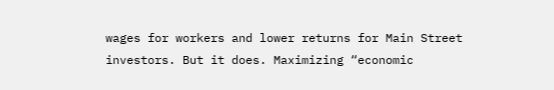wages for workers and lower returns for Main Street investors. But it does. Maximizing “economic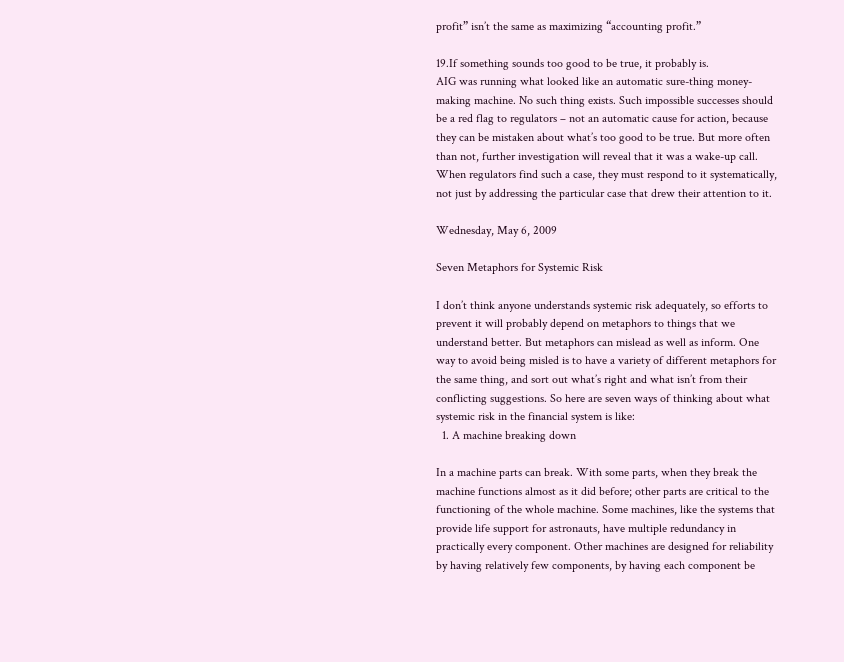profit” isn’t the same as maximizing “accounting profit.”

19.If something sounds too good to be true, it probably is.
AIG was running what looked like an automatic sure-thing money-making machine. No such thing exists. Such impossible successes should be a red flag to regulators – not an automatic cause for action, because they can be mistaken about what’s too good to be true. But more often than not, further investigation will reveal that it was a wake-up call. When regulators find such a case, they must respond to it systematically, not just by addressing the particular case that drew their attention to it.

Wednesday, May 6, 2009

Seven Metaphors for Systemic Risk

I don’t think anyone understands systemic risk adequately, so efforts to prevent it will probably depend on metaphors to things that we understand better. But metaphors can mislead as well as inform. One way to avoid being misled is to have a variety of different metaphors for the same thing, and sort out what’s right and what isn’t from their conflicting suggestions. So here are seven ways of thinking about what systemic risk in the financial system is like:
  1. A machine breaking down

In a machine parts can break. With some parts, when they break the machine functions almost as it did before; other parts are critical to the functioning of the whole machine. Some machines, like the systems that provide life support for astronauts, have multiple redundancy in practically every component. Other machines are designed for reliability by having relatively few components, by having each component be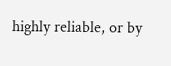highly reliable, or by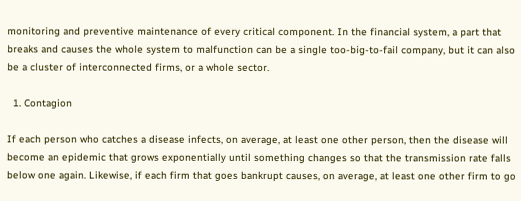monitoring and preventive maintenance of every critical component. In the financial system, a part that breaks and causes the whole system to malfunction can be a single too-big-to-fail company, but it can also be a cluster of interconnected firms, or a whole sector.

  1. Contagion

If each person who catches a disease infects, on average, at least one other person, then the disease will become an epidemic that grows exponentially until something changes so that the transmission rate falls below one again. Likewise, if each firm that goes bankrupt causes, on average, at least one other firm to go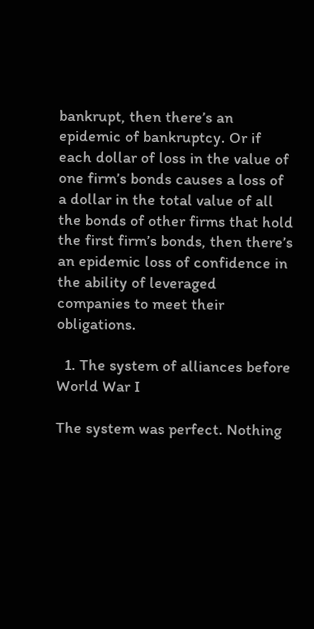bankrupt, then there’s an epidemic of bankruptcy. Or if each dollar of loss in the value of one firm’s bonds causes a loss of a dollar in the total value of all the bonds of other firms that hold the first firm’s bonds, then there’s an epidemic loss of confidence in the ability of leveraged companies to meet their obligations.

  1. The system of alliances before World War I

The system was perfect. Nothing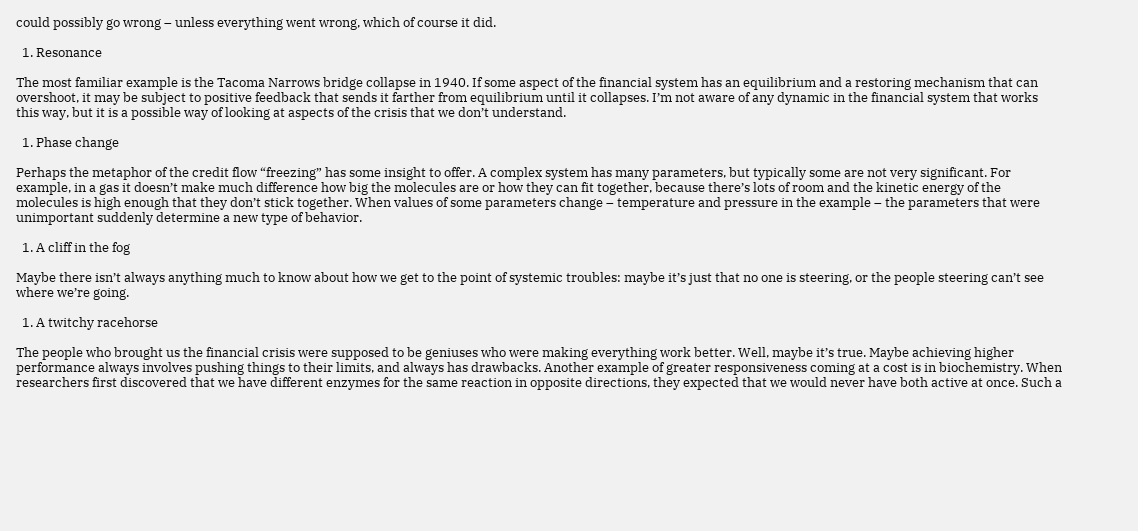could possibly go wrong – unless everything went wrong, which of course it did.

  1. Resonance

The most familiar example is the Tacoma Narrows bridge collapse in 1940. If some aspect of the financial system has an equilibrium and a restoring mechanism that can overshoot, it may be subject to positive feedback that sends it farther from equilibrium until it collapses. I’m not aware of any dynamic in the financial system that works this way, but it is a possible way of looking at aspects of the crisis that we don’t understand.

  1. Phase change

Perhaps the metaphor of the credit flow “freezing” has some insight to offer. A complex system has many parameters, but typically some are not very significant. For example, in a gas it doesn’t make much difference how big the molecules are or how they can fit together, because there’s lots of room and the kinetic energy of the molecules is high enough that they don’t stick together. When values of some parameters change – temperature and pressure in the example – the parameters that were unimportant suddenly determine a new type of behavior.

  1. A cliff in the fog

Maybe there isn’t always anything much to know about how we get to the point of systemic troubles: maybe it’s just that no one is steering, or the people steering can’t see where we’re going.

  1. A twitchy racehorse

The people who brought us the financial crisis were supposed to be geniuses who were making everything work better. Well, maybe it’s true. Maybe achieving higher performance always involves pushing things to their limits, and always has drawbacks. Another example of greater responsiveness coming at a cost is in biochemistry. When researchers first discovered that we have different enzymes for the same reaction in opposite directions, they expected that we would never have both active at once. Such a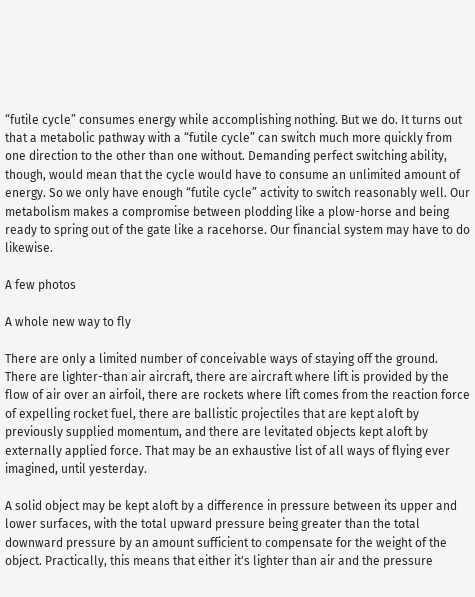“futile cycle” consumes energy while accomplishing nothing. But we do. It turns out that a metabolic pathway with a “futile cycle” can switch much more quickly from one direction to the other than one without. Demanding perfect switching ability, though, would mean that the cycle would have to consume an unlimited amount of energy. So we only have enough “futile cycle” activity to switch reasonably well. Our metabolism makes a compromise between plodding like a plow-horse and being ready to spring out of the gate like a racehorse. Our financial system may have to do likewise.

A few photos

A whole new way to fly

There are only a limited number of conceivable ways of staying off the ground. There are lighter-than air aircraft, there are aircraft where lift is provided by the flow of air over an airfoil, there are rockets where lift comes from the reaction force of expelling rocket fuel, there are ballistic projectiles that are kept aloft by previously supplied momentum, and there are levitated objects kept aloft by externally applied force. That may be an exhaustive list of all ways of flying ever imagined, until yesterday.

A solid object may be kept aloft by a difference in pressure between its upper and lower surfaces, with the total upward pressure being greater than the total downward pressure by an amount sufficient to compensate for the weight of the object. Practically, this means that either it's lighter than air and the pressure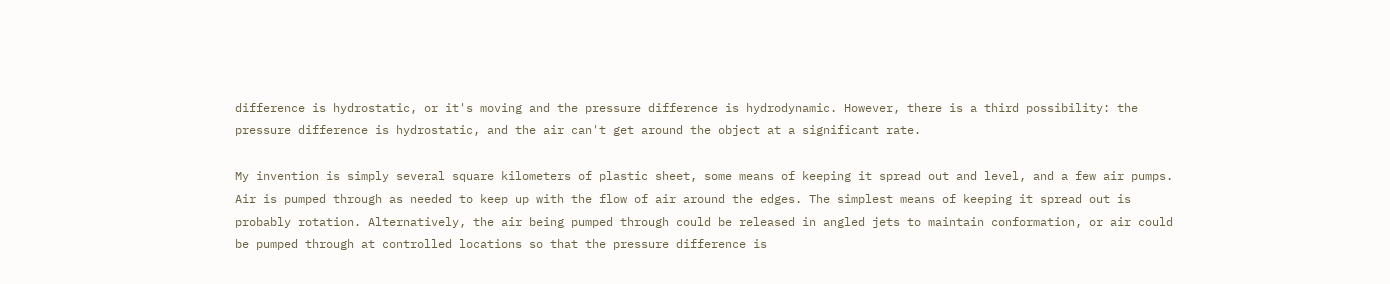difference is hydrostatic, or it's moving and the pressure difference is hydrodynamic. However, there is a third possibility: the pressure difference is hydrostatic, and the air can't get around the object at a significant rate.

My invention is simply several square kilometers of plastic sheet, some means of keeping it spread out and level, and a few air pumps. Air is pumped through as needed to keep up with the flow of air around the edges. The simplest means of keeping it spread out is probably rotation. Alternatively, the air being pumped through could be released in angled jets to maintain conformation, or air could be pumped through at controlled locations so that the pressure difference is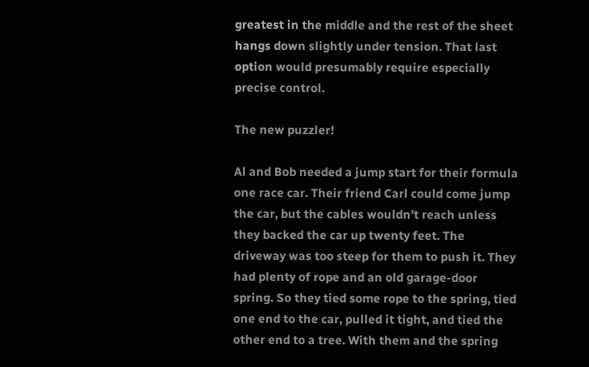greatest in the middle and the rest of the sheet hangs down slightly under tension. That last option would presumably require especially precise control.

The new puzzler!

Al and Bob needed a jump start for their formula one race car. Their friend Carl could come jump the car, but the cables wouldn't reach unless they backed the car up twenty feet. The driveway was too steep for them to push it. They had plenty of rope and an old garage-door spring. So they tied some rope to the spring, tied one end to the car, pulled it tight, and tied the other end to a tree. With them and the spring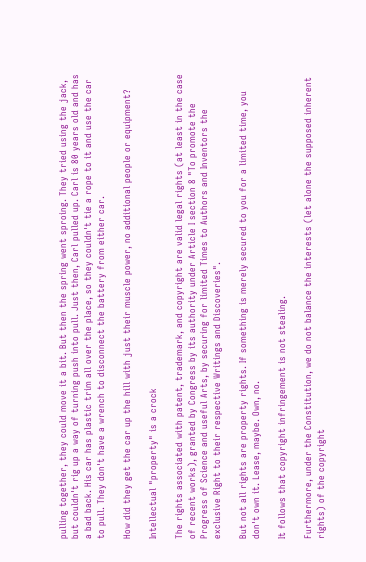pulling together, they could move it a bit. But then the spring went sproing. They tried using the jack, but couldn't rig up a way of turning push into pull. Just then, Carl pulled up. Carl is 80 years old and has a bad back. His car has plastic trim all over the place, so they couldn't tie a rope to it and use the car to pull. They don't have a wrench to disconnect the battery from either car.

How did they get the car up the hill with just their muscle power, no additional people or equipment?

Intellectual "property" is a crock

The rights associated with patent, trademark, and copyright are valid legal rights (at least in the case of recent works), granted by Congress by its authority under Article I section 8 "To promote the Progress of Science and useful Arts, by securing for limited Times to Authors and Inventors the exclusive Right to their respective Writings and Discoveries".

But not all rights are property rights. If something is merely secured to you for a limited time, you don't own it. Lease, maybe. Own, no.

It follows that copyright infringement is not stealing.

Furthermore, under the Constitution, we do not balance the interests (let alone the supposed inherent rights) of the copyright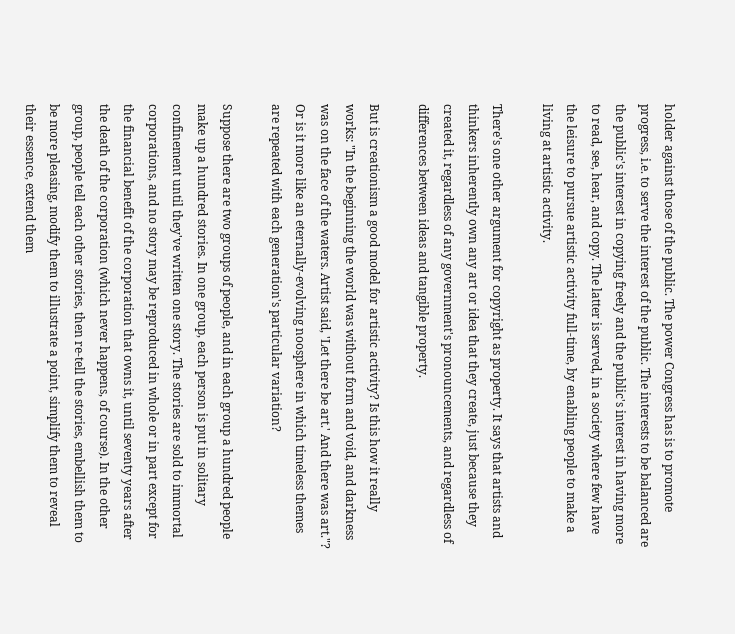holder against those of the public. The power Congress has is to promote progress, i.e. to serve the interest of the public. The interests to be balanced are the public's interest in copying freely and the public's interest in having more to read, see, hear, and copy. The latter is served, in a society where few have the leisure to pursue artistic activity full-time, by enabling people to make a living at artistic activity.

There's one other argument for copyright as property. It says that artists and thinkers inherently own any art or idea that they create, just because they created it, regardless of any government's pronouncements, and regardless of differences between ideas and tangible property.

But is creationism a good model for artistic activity? Is this how it really works: "In the beginning the world was without form and void, and darkness was on the face of the waters. Artist said, 'Let there be art.' And there was art."? Or is it more like an eternally-evolving noosphere in which timeless themes are repeated with each generation's particular variation?

Suppose there are two groups of people, and in each group a hundred people make up a hundred stories. In one group, each person is put in solitary confinement until they've written one story. The stories are sold to immortal corporations, and no story may be reproduced in whole or in part except for the financial benefit of the corporation that owns it, until seventy years after the death of the corporation (which never happens, of course). In the other group, people tell each other stories, then re-tell the stories, embellish them to be more pleasing, modify them to illustrate a point, simplify them to reveal their essence, extend them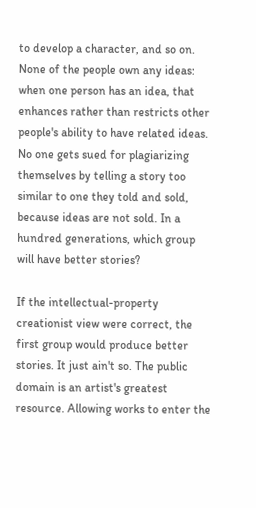to develop a character, and so on. None of the people own any ideas: when one person has an idea, that enhances rather than restricts other people's ability to have related ideas. No one gets sued for plagiarizing themselves by telling a story too similar to one they told and sold, because ideas are not sold. In a hundred generations, which group will have better stories?

If the intellectual-property creationist view were correct, the first group would produce better stories. It just ain't so. The public domain is an artist's greatest resource. Allowing works to enter the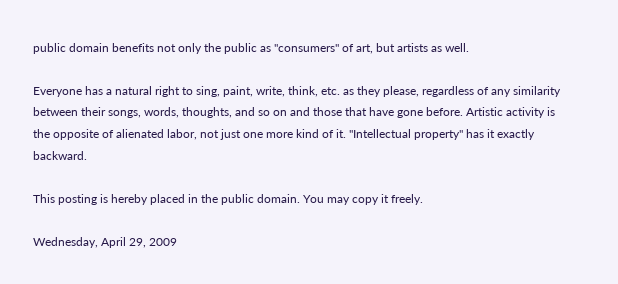public domain benefits not only the public as "consumers" of art, but artists as well.

Everyone has a natural right to sing, paint, write, think, etc. as they please, regardless of any similarity between their songs, words, thoughts, and so on and those that have gone before. Artistic activity is the opposite of alienated labor, not just one more kind of it. "Intellectual property" has it exactly backward.

This posting is hereby placed in the public domain. You may copy it freely.

Wednesday, April 29, 2009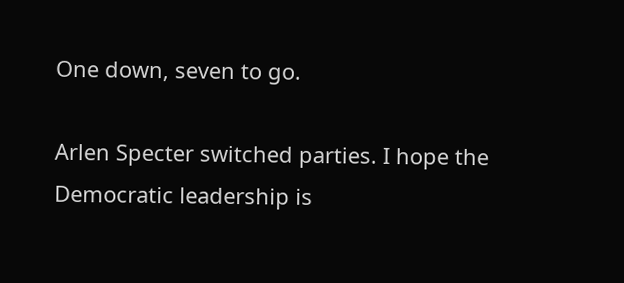One down, seven to go.

Arlen Specter switched parties. I hope the Democratic leadership is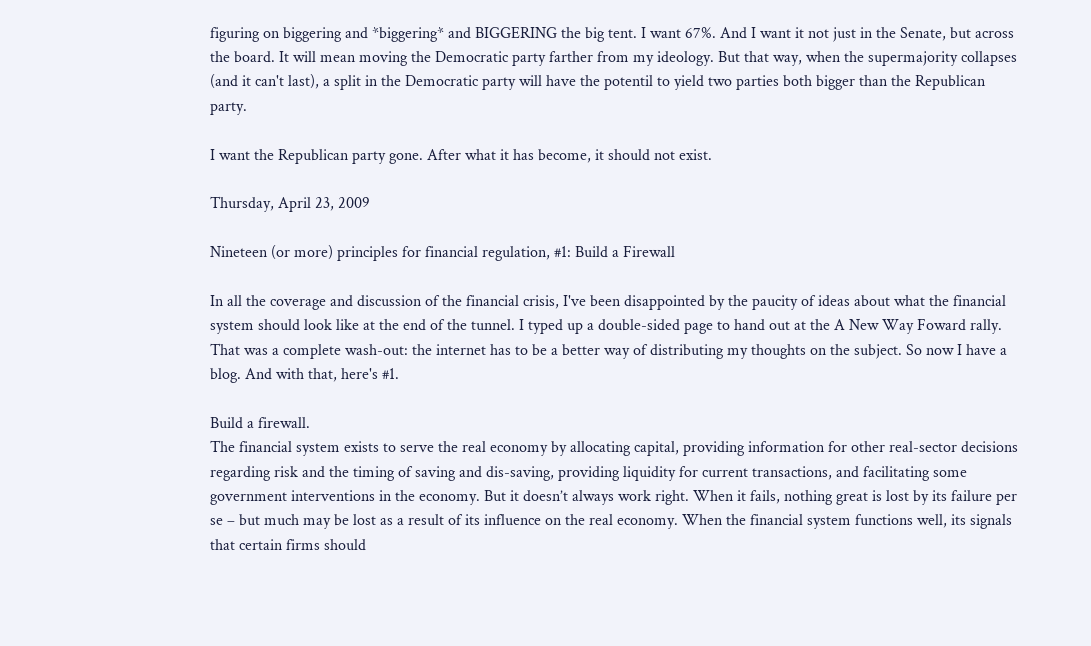figuring on biggering and *biggering* and BIGGERING the big tent. I want 67%. And I want it not just in the Senate, but across the board. It will mean moving the Democratic party farther from my ideology. But that way, when the supermajority collapses (and it can't last), a split in the Democratic party will have the potentil to yield two parties both bigger than the Republican party.

I want the Republican party gone. After what it has become, it should not exist.

Thursday, April 23, 2009

Nineteen (or more) principles for financial regulation, #1: Build a Firewall

In all the coverage and discussion of the financial crisis, I've been disappointed by the paucity of ideas about what the financial system should look like at the end of the tunnel. I typed up a double-sided page to hand out at the A New Way Foward rally. That was a complete wash-out: the internet has to be a better way of distributing my thoughts on the subject. So now I have a blog. And with that, here's #1.

Build a firewall.
The financial system exists to serve the real economy by allocating capital, providing information for other real-sector decisions regarding risk and the timing of saving and dis-saving, providing liquidity for current transactions, and facilitating some government interventions in the economy. But it doesn’t always work right. When it fails, nothing great is lost by its failure per se – but much may be lost as a result of its influence on the real economy. When the financial system functions well, its signals that certain firms should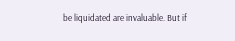be liquidated are invaluable. But if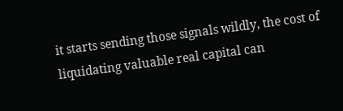it starts sending those signals wildly, the cost of liquidating valuable real capital can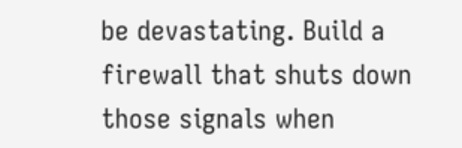be devastating. Build a firewall that shuts down those signals when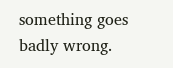something goes badly wrong.